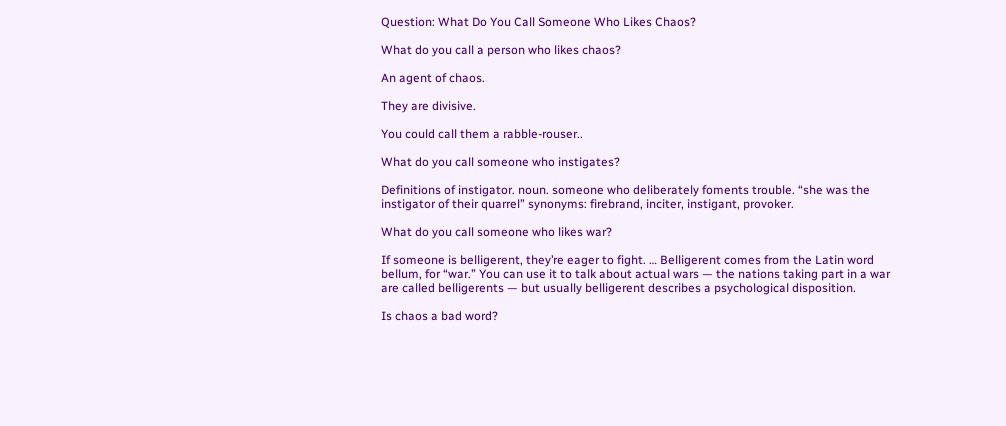Question: What Do You Call Someone Who Likes Chaos?

What do you call a person who likes chaos?

An agent of chaos.

They are divisive.

You could call them a rabble-rouser..

What do you call someone who instigates?

Definitions of instigator. noun. someone who deliberately foments trouble. “she was the instigator of their quarrel” synonyms: firebrand, inciter, instigant, provoker.

What do you call someone who likes war?

If someone is belligerent, they’re eager to fight. … Belligerent comes from the Latin word bellum, for “war.” You can use it to talk about actual wars — the nations taking part in a war are called belligerents — but usually belligerent describes a psychological disposition.

Is chaos a bad word?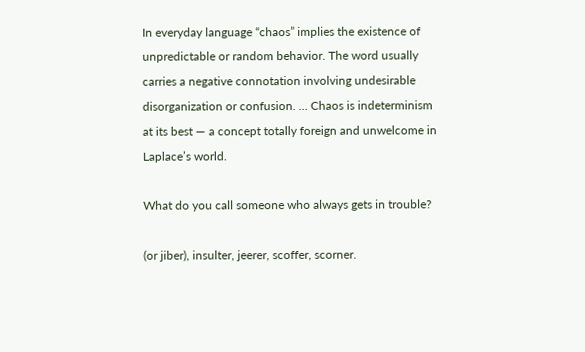In everyday language “chaos” implies the existence of unpredictable or random behavior. The word usually carries a negative connotation involving undesirable disorganization or confusion. … Chaos is indeterminism at its best — a concept totally foreign and unwelcome in Laplace’s world.

What do you call someone who always gets in trouble?

(or jiber), insulter, jeerer, scoffer, scorner.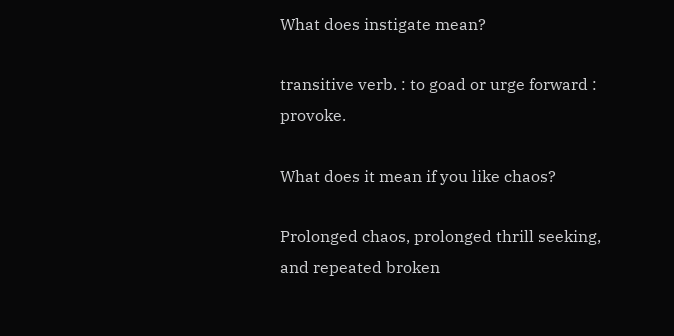What does instigate mean?

transitive verb. : to goad or urge forward : provoke.

What does it mean if you like chaos?

Prolonged chaos, prolonged thrill seeking, and repeated broken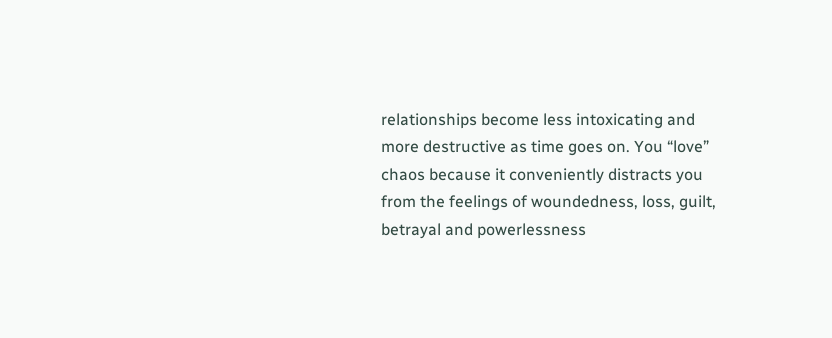relationships become less intoxicating and more destructive as time goes on. You “love” chaos because it conveniently distracts you from the feelings of woundedness, loss, guilt, betrayal and powerlessness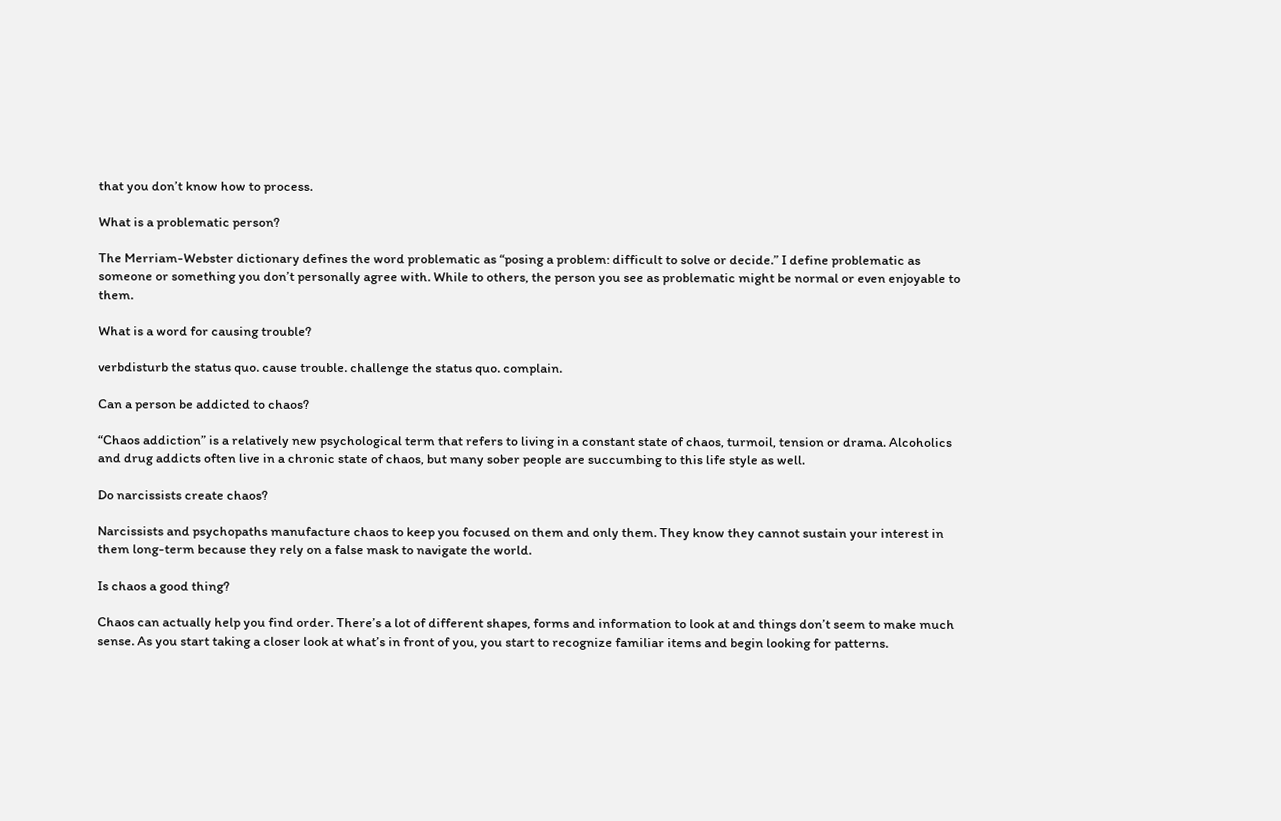that you don’t know how to process.

What is a problematic person?

The Merriam-Webster dictionary defines the word problematic as “posing a problem: difficult to solve or decide.” I define problematic as someone or something you don’t personally agree with. While to others, the person you see as problematic might be normal or even enjoyable to them.

What is a word for causing trouble?

verbdisturb the status quo. cause trouble. challenge the status quo. complain.

Can a person be addicted to chaos?

“Chaos addiction” is a relatively new psychological term that refers to living in a constant state of chaos, turmoil, tension or drama. Alcoholics and drug addicts often live in a chronic state of chaos, but many sober people are succumbing to this life style as well.

Do narcissists create chaos?

Narcissists and psychopaths manufacture chaos to keep you focused on them and only them. They know they cannot sustain your interest in them long-term because they rely on a false mask to navigate the world.

Is chaos a good thing?

Chaos can actually help you find order. There’s a lot of different shapes, forms and information to look at and things don’t seem to make much sense. As you start taking a closer look at what’s in front of you, you start to recognize familiar items and begin looking for patterns.